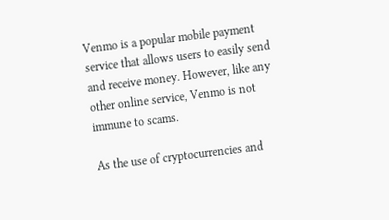Venmo is a popular mobile payment service that allows users to easily send and receive money. However, like any other online service, Venmo is not immune to scams.

As the use of cryptocurrencies and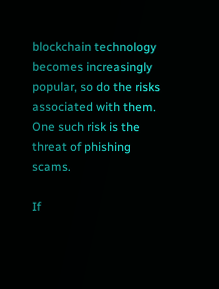blockchain technology becomes increasingly popular, so do the risks associated with them. One such risk is the threat of phishing scams.

If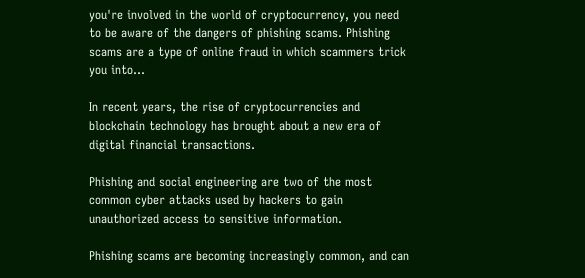you're involved in the world of cryptocurrency, you need to be aware of the dangers of phishing scams. Phishing scams are a type of online fraud in which scammers trick you into...

In recent years, the rise of cryptocurrencies and blockchain technology has brought about a new era of digital financial transactions.

Phishing and social engineering are two of the most common cyber attacks used by hackers to gain unauthorized access to sensitive information.

Phishing scams are becoming increasingly common, and can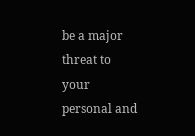be a major threat to your personal and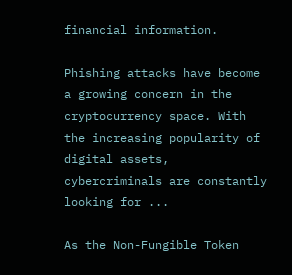financial information.

Phishing attacks have become a growing concern in the cryptocurrency space. With the increasing popularity of digital assets, cybercriminals are constantly looking for ...

As the Non-Fungible Token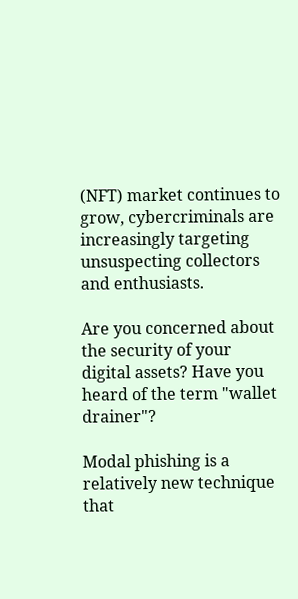(NFT) market continues to grow, cybercriminals are increasingly targeting unsuspecting collectors and enthusiasts.

Are you concerned about the security of your digital assets? Have you heard of the term "wallet drainer"?

Modal phishing is a relatively new technique that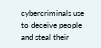cybercriminals use to deceive people and steal their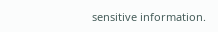sensitive information.